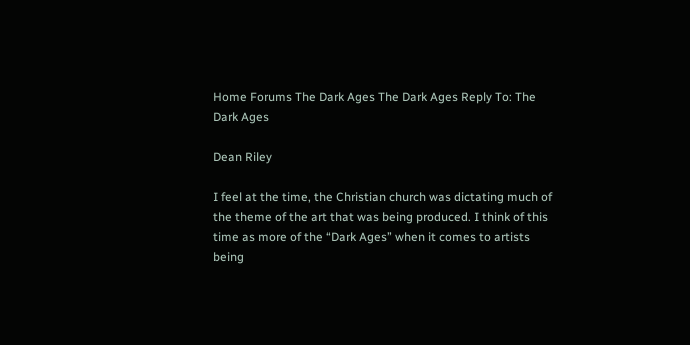Home Forums The Dark Ages The Dark Ages Reply To: The Dark Ages

Dean Riley

I feel at the time, the Christian church was dictating much of the theme of the art that was being produced. I think of this time as more of the “Dark Ages” when it comes to artists being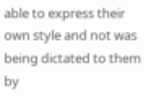able to express their own style and not was being dictated to them by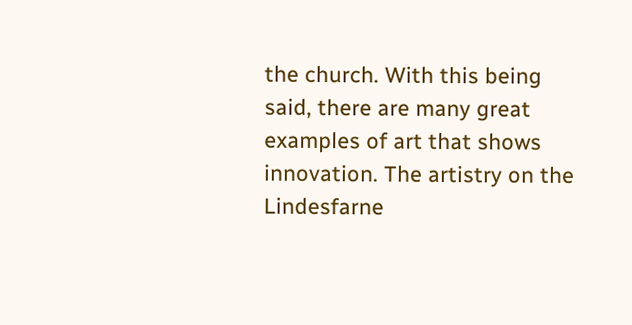the church. With this being said, there are many great examples of art that shows innovation. The artistry on the Lindesfarne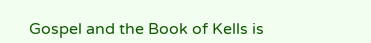Gospel and the Book of Kells is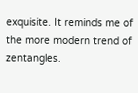exquisite. It reminds me of the more modern trend of zentangles.